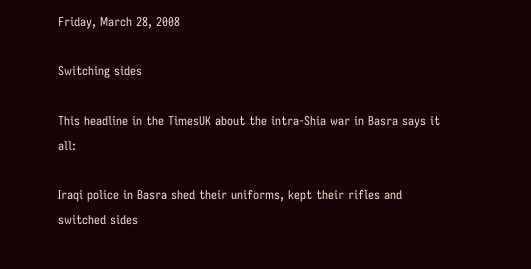Friday, March 28, 2008

Switching sides

This headline in the TimesUK about the intra-Shia war in Basra says it all:

Iraqi police in Basra shed their uniforms, kept their rifles and switched sides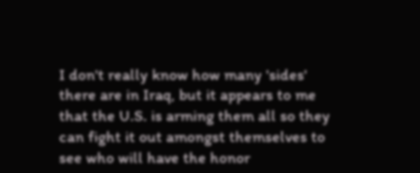I don't really know how many 'sides' there are in Iraq, but it appears to me that the U.S. is arming them all so they can fight it out amongst themselves to see who will have the honor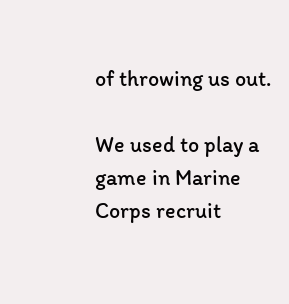of throwing us out.

We used to play a game in Marine Corps recruit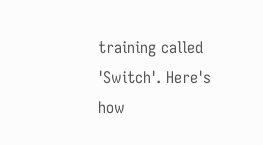training called 'Switch'. Here's how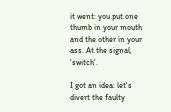it went: you put one thumb in your mouth and the other in your ass. At the signal, 'switch'.

I got an idea: let's divert the faulty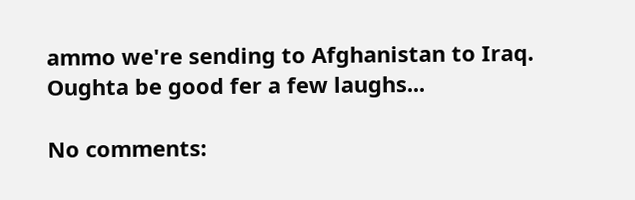ammo we're sending to Afghanistan to Iraq. Oughta be good fer a few laughs...

No comments: